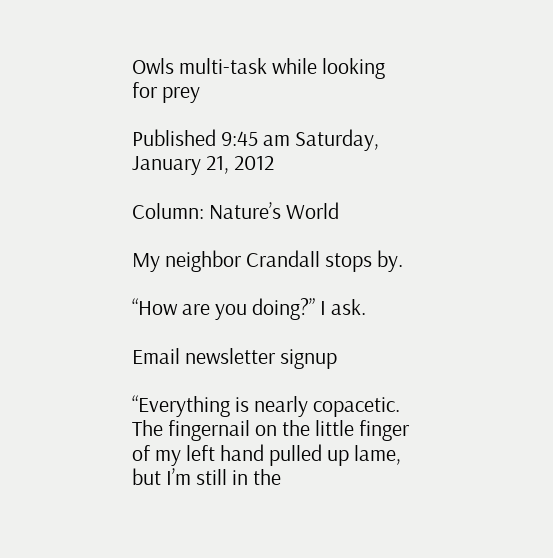Owls multi-task while looking for prey

Published 9:45 am Saturday, January 21, 2012

Column: Nature’s World

My neighbor Crandall stops by.

“How are you doing?” I ask.

Email newsletter signup

“Everything is nearly copacetic. The fingernail on the little finger of my left hand pulled up lame, but I’m still in the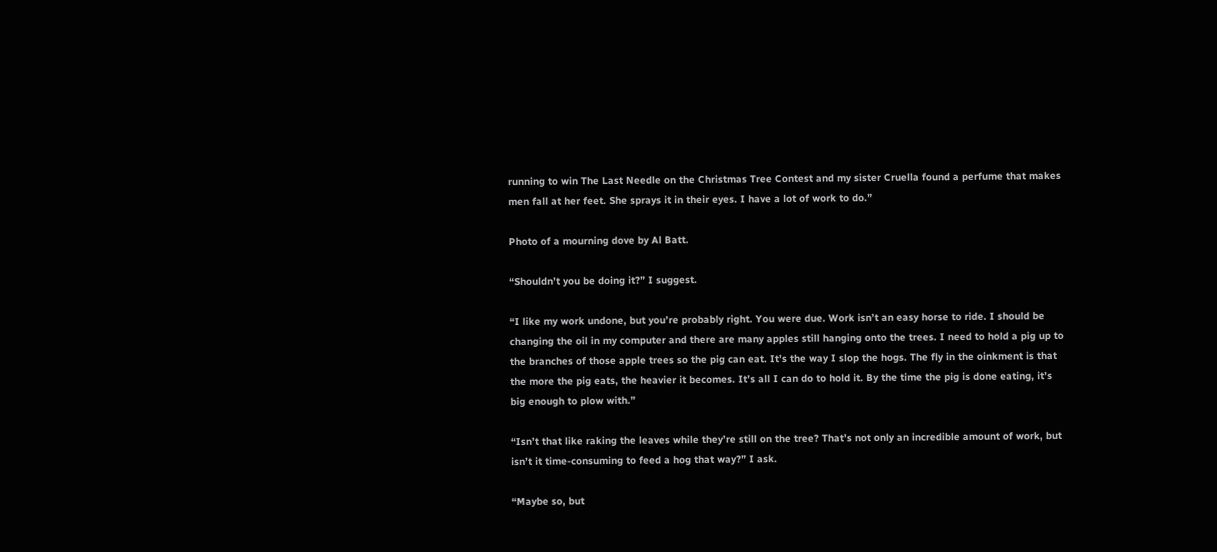running to win The Last Needle on the Christmas Tree Contest and my sister Cruella found a perfume that makes men fall at her feet. She sprays it in their eyes. I have a lot of work to do.”

Photo of a mourning dove by Al Batt.

“Shouldn’t you be doing it?” I suggest.

“I like my work undone, but you’re probably right. You were due. Work isn’t an easy horse to ride. I should be changing the oil in my computer and there are many apples still hanging onto the trees. I need to hold a pig up to the branches of those apple trees so the pig can eat. It’s the way I slop the hogs. The fly in the oinkment is that the more the pig eats, the heavier it becomes. It’s all I can do to hold it. By the time the pig is done eating, it’s big enough to plow with.”

“Isn’t that like raking the leaves while they’re still on the tree? That’s not only an incredible amount of work, but isn’t it time-consuming to feed a hog that way?” I ask.

“Maybe so, but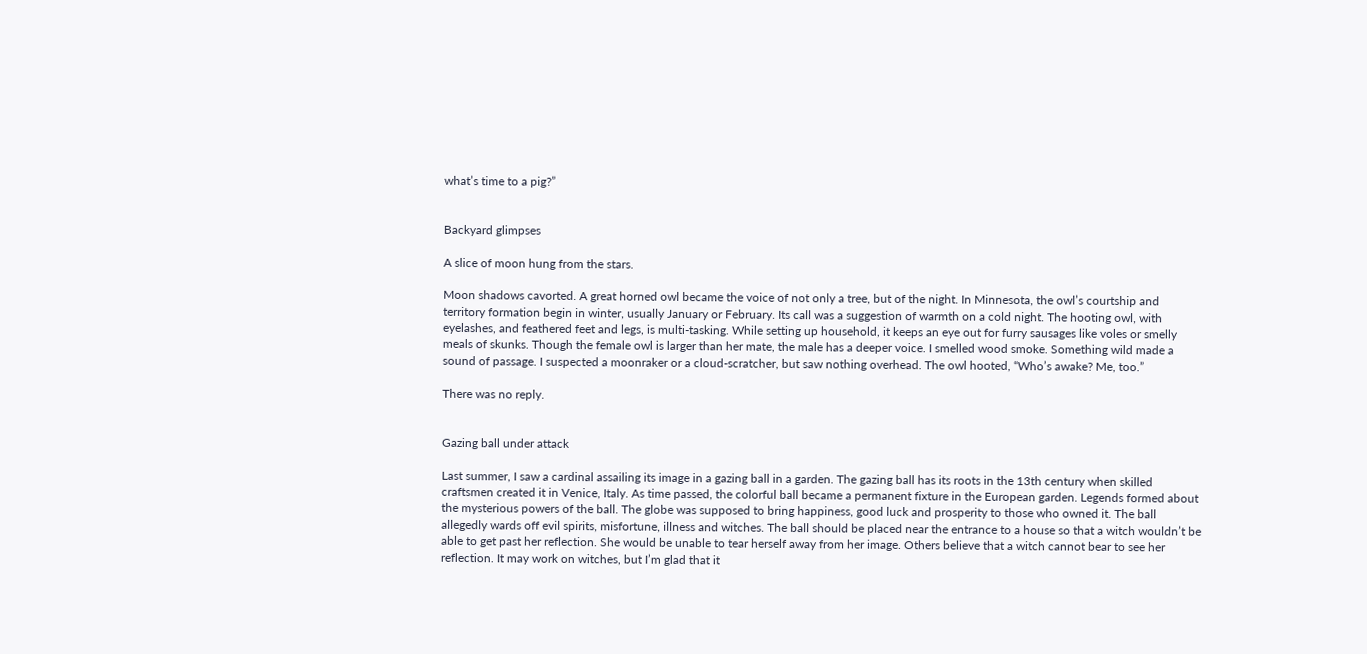what’s time to a pig?”


Backyard glimpses

A slice of moon hung from the stars.

Moon shadows cavorted. A great horned owl became the voice of not only a tree, but of the night. In Minnesota, the owl’s courtship and territory formation begin in winter, usually January or February. Its call was a suggestion of warmth on a cold night. The hooting owl, with eyelashes, and feathered feet and legs, is multi-tasking. While setting up household, it keeps an eye out for furry sausages like voles or smelly meals of skunks. Though the female owl is larger than her mate, the male has a deeper voice. I smelled wood smoke. Something wild made a sound of passage. I suspected a moonraker or a cloud-scratcher, but saw nothing overhead. The owl hooted, “Who’s awake? Me, too.”

There was no reply.


Gazing ball under attack

Last summer, I saw a cardinal assailing its image in a gazing ball in a garden. The gazing ball has its roots in the 13th century when skilled craftsmen created it in Venice, Italy. As time passed, the colorful ball became a permanent fixture in the European garden. Legends formed about the mysterious powers of the ball. The globe was supposed to bring happiness, good luck and prosperity to those who owned it. The ball allegedly wards off evil spirits, misfortune, illness and witches. The ball should be placed near the entrance to a house so that a witch wouldn’t be able to get past her reflection. She would be unable to tear herself away from her image. Others believe that a witch cannot bear to see her reflection. It may work on witches, but I’m glad that it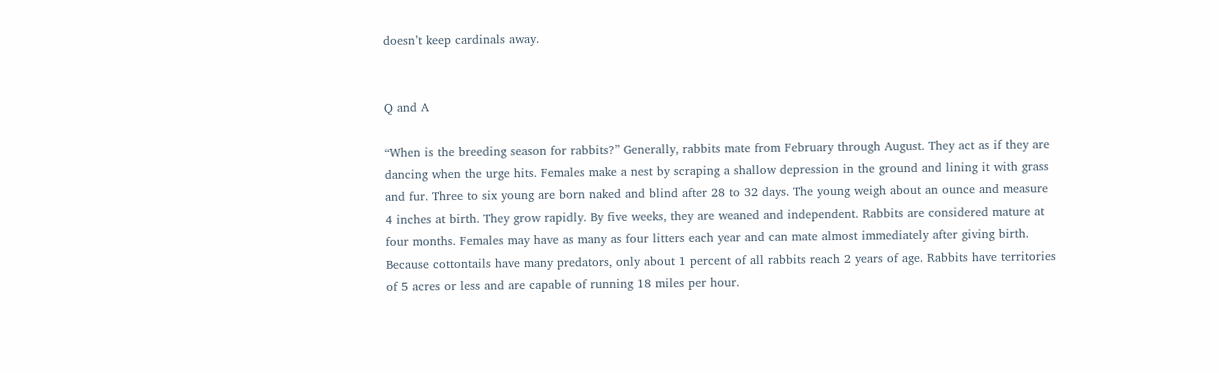doesn’t keep cardinals away.


Q and A

“When is the breeding season for rabbits?” Generally, rabbits mate from February through August. They act as if they are dancing when the urge hits. Females make a nest by scraping a shallow depression in the ground and lining it with grass and fur. Three to six young are born naked and blind after 28 to 32 days. The young weigh about an ounce and measure 4 inches at birth. They grow rapidly. By five weeks, they are weaned and independent. Rabbits are considered mature at four months. Females may have as many as four litters each year and can mate almost immediately after giving birth. Because cottontails have many predators, only about 1 percent of all rabbits reach 2 years of age. Rabbits have territories of 5 acres or less and are capable of running 18 miles per hour.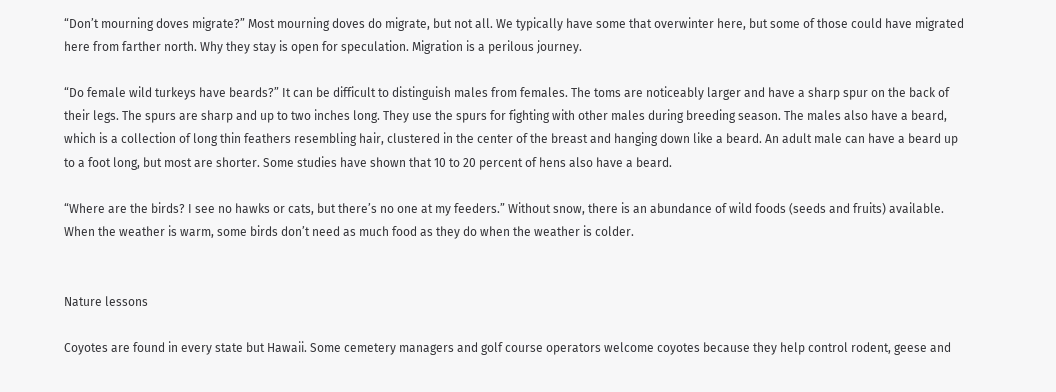“Don’t mourning doves migrate?” Most mourning doves do migrate, but not all. We typically have some that overwinter here, but some of those could have migrated here from farther north. Why they stay is open for speculation. Migration is a perilous journey.

“Do female wild turkeys have beards?” It can be difficult to distinguish males from females. The toms are noticeably larger and have a sharp spur on the back of their legs. The spurs are sharp and up to two inches long. They use the spurs for fighting with other males during breeding season. The males also have a beard, which is a collection of long thin feathers resembling hair, clustered in the center of the breast and hanging down like a beard. An adult male can have a beard up to a foot long, but most are shorter. Some studies have shown that 10 to 20 percent of hens also have a beard.

“Where are the birds? I see no hawks or cats, but there’s no one at my feeders.” Without snow, there is an abundance of wild foods (seeds and fruits) available. When the weather is warm, some birds don’t need as much food as they do when the weather is colder.


Nature lessons

Coyotes are found in every state but Hawaii. Some cemetery managers and golf course operators welcome coyotes because they help control rodent, geese and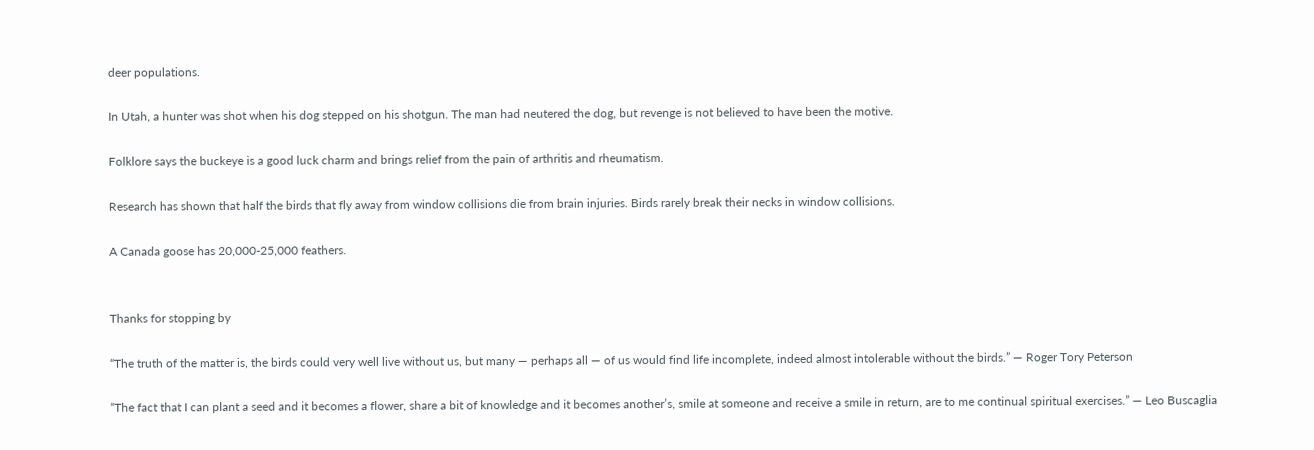deer populations.

In Utah, a hunter was shot when his dog stepped on his shotgun. The man had neutered the dog, but revenge is not believed to have been the motive.

Folklore says the buckeye is a good luck charm and brings relief from the pain of arthritis and rheumatism.

Research has shown that half the birds that fly away from window collisions die from brain injuries. Birds rarely break their necks in window collisions.

A Canada goose has 20,000-25,000 feathers.


Thanks for stopping by

“The truth of the matter is, the birds could very well live without us, but many — perhaps all — of us would find life incomplete, indeed almost intolerable without the birds.” — Roger Tory Peterson

“The fact that I can plant a seed and it becomes a flower, share a bit of knowledge and it becomes another’s, smile at someone and receive a smile in return, are to me continual spiritual exercises.” — Leo Buscaglia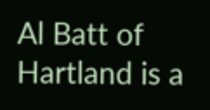Al Batt of Hartland is a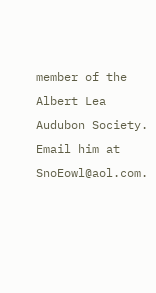member of the Albert Lea Audubon Society. Email him at SnoEowl@aol.com.